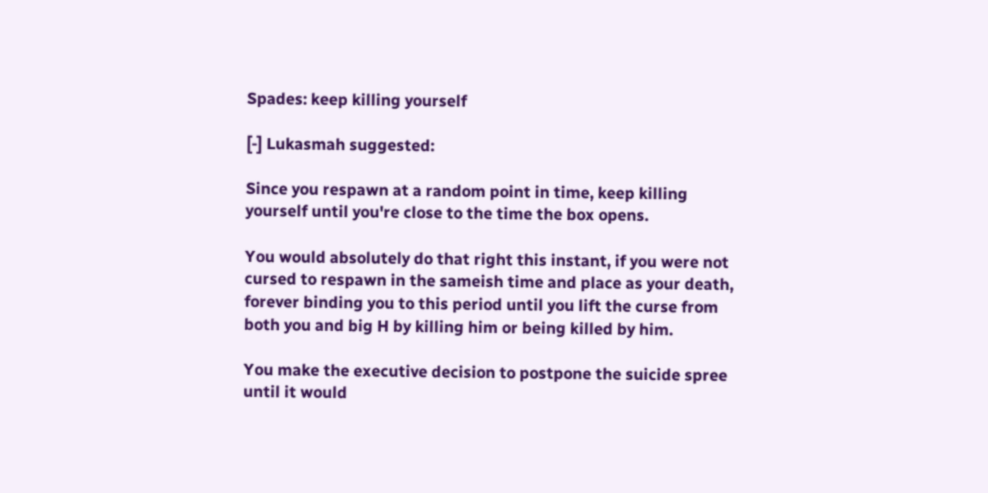Spades: keep killing yourself

[-] Lukasmah suggested:

Since you respawn at a random point in time, keep killing yourself until you're close to the time the box opens.

You would absolutely do that right this instant, if you were not cursed to respawn in the sameish time and place as your death, forever binding you to this period until you lift the curse from both you and big H by killing him or being killed by him.

You make the executive decision to postpone the suicide spree until it would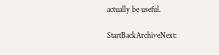actually be useful.

StartBackArchiveNext: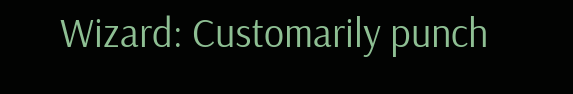Wizard: Customarily punch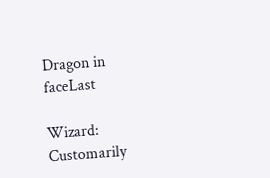Dragon in faceLast

Wizard: Customarily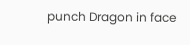punch Dragon in face